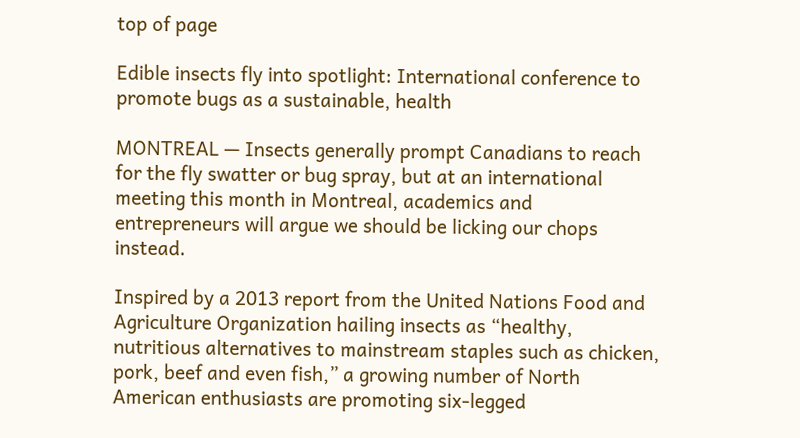top of page

Edible insects fly into spotlight: International conference to promote bugs as a sustainable, health

MONTREAL — Insects generally prompt Canadians to reach for the fly swatter or bug spray, but at an international meeting this month in Montreal, academics and entrepreneurs will argue we should be licking our chops instead.

Inspired by a 2013 report from the United Nations Food and Agriculture Organization hailing insects as “healthy, nutritious alternatives to mainstream staples such as chicken, pork, beef and even fish,” a growing number of North American enthusiasts are promoting six-legged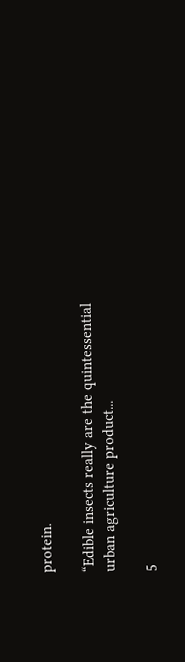protein.

“Edible insects really are the quintessential urban agriculture product...

5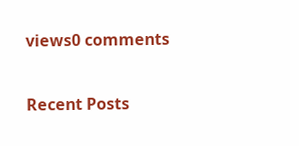views0 comments

Recent Posts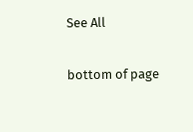See All


bottom of page